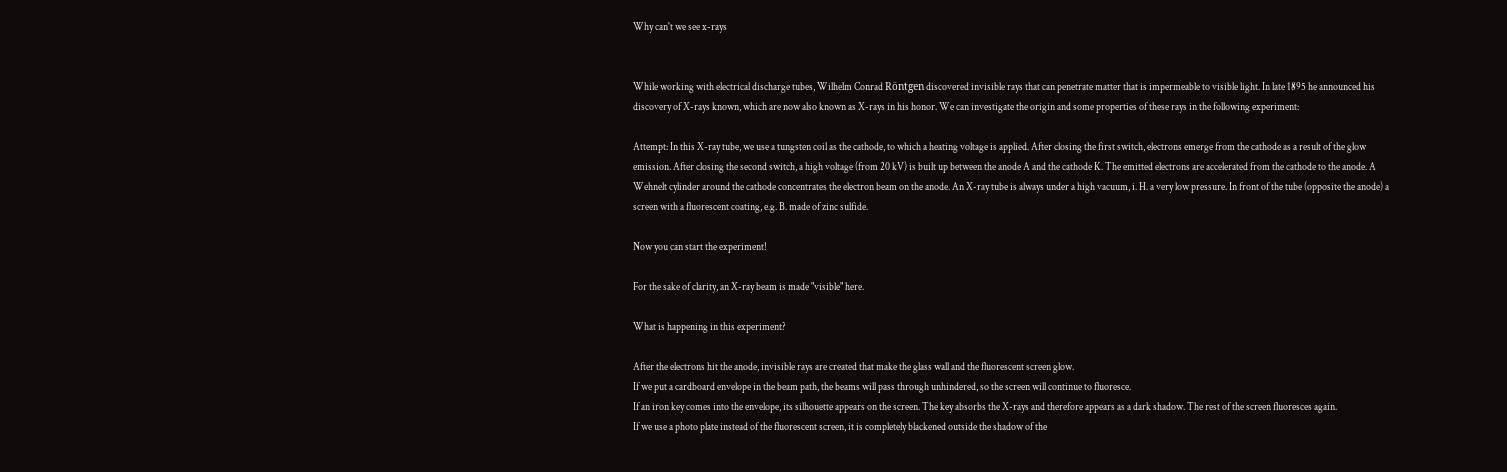Why can't we see x-rays


While working with electrical discharge tubes, Wilhelm Conrad Röntgen discovered invisible rays that can penetrate matter that is impermeable to visible light. In late 1895 he announced his discovery of X-rays known, which are now also known as X-rays in his honor. We can investigate the origin and some properties of these rays in the following experiment:

Attempt: In this X-ray tube, we use a tungsten coil as the cathode, to which a heating voltage is applied. After closing the first switch, electrons emerge from the cathode as a result of the glow emission. After closing the second switch, a high voltage (from 20 kV) is built up between the anode A and the cathode K. The emitted electrons are accelerated from the cathode to the anode. A Wehnelt cylinder around the cathode concentrates the electron beam on the anode. An X-ray tube is always under a high vacuum, i. H. a very low pressure. In front of the tube (opposite the anode) a screen with a fluorescent coating, e.g. B. made of zinc sulfide.

Now you can start the experiment!

For the sake of clarity, an X-ray beam is made "visible" here.

What is happening in this experiment?

After the electrons hit the anode, invisible rays are created that make the glass wall and the fluorescent screen glow.
If we put a cardboard envelope in the beam path, the beams will pass through unhindered, so the screen will continue to fluoresce.
If an iron key comes into the envelope, its silhouette appears on the screen. The key absorbs the X-rays and therefore appears as a dark shadow. The rest of the screen fluoresces again.
If we use a photo plate instead of the fluorescent screen, it is completely blackened outside the shadow of the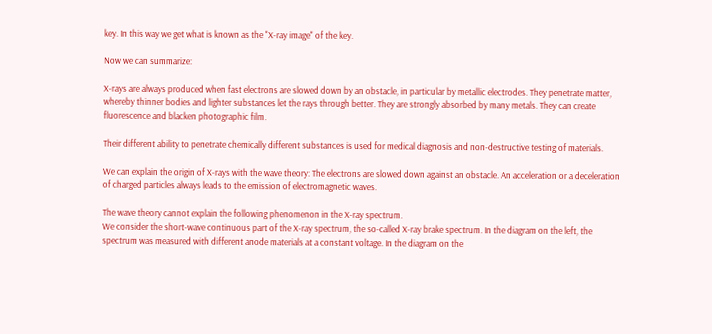key. In this way we get what is known as the "X-ray image" of the key.

Now we can summarize:

X-rays are always produced when fast electrons are slowed down by an obstacle, in particular by metallic electrodes. They penetrate matter, whereby thinner bodies and lighter substances let the rays through better. They are strongly absorbed by many metals. They can create fluorescence and blacken photographic film.

Their different ability to penetrate chemically different substances is used for medical diagnosis and non-destructive testing of materials.

We can explain the origin of X-rays with the wave theory: The electrons are slowed down against an obstacle. An acceleration or a deceleration of charged particles always leads to the emission of electromagnetic waves.

The wave theory cannot explain the following phenomenon in the X-ray spectrum.
We consider the short-wave continuous part of the X-ray spectrum, the so-called X-ray brake spectrum. In the diagram on the left, the spectrum was measured with different anode materials at a constant voltage. In the diagram on the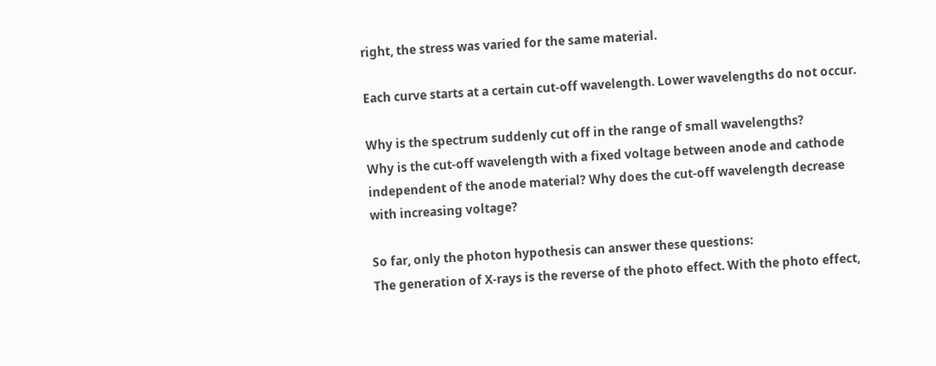right, the stress was varied for the same material.

Each curve starts at a certain cut-off wavelength. Lower wavelengths do not occur.

Why is the spectrum suddenly cut off in the range of small wavelengths?
Why is the cut-off wavelength with a fixed voltage between anode and cathode independent of the anode material? Why does the cut-off wavelength decrease with increasing voltage?

So far, only the photon hypothesis can answer these questions:
The generation of X-rays is the reverse of the photo effect. With the photo effect,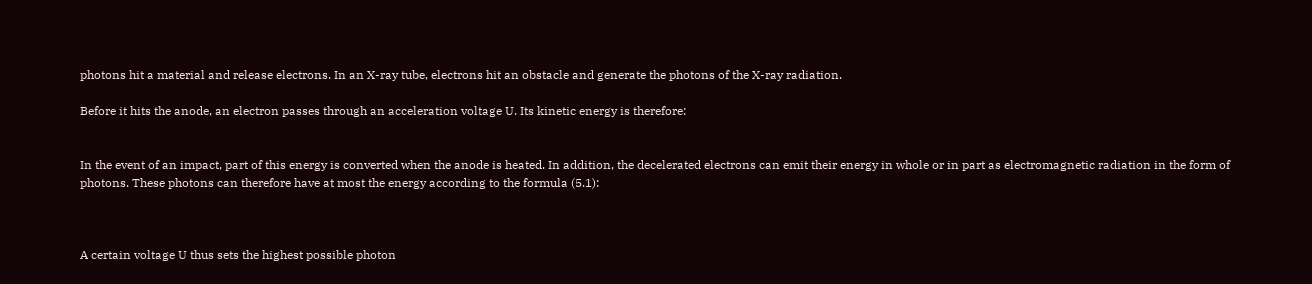photons hit a material and release electrons. In an X-ray tube, electrons hit an obstacle and generate the photons of the X-ray radiation.

Before it hits the anode, an electron passes through an acceleration voltage U. Its kinetic energy is therefore:


In the event of an impact, part of this energy is converted when the anode is heated. In addition, the decelerated electrons can emit their energy in whole or in part as electromagnetic radiation in the form of photons. These photons can therefore have at most the energy according to the formula (5.1):



A certain voltage U thus sets the highest possible photon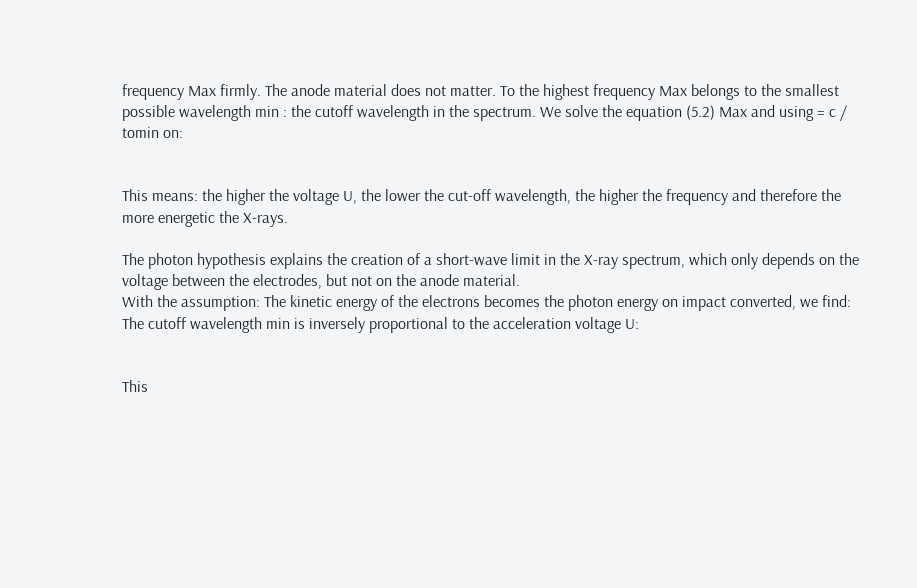frequency Max firmly. The anode material does not matter. To the highest frequency Max belongs to the smallest possible wavelength min : the cutoff wavelength in the spectrum. We solve the equation (5.2) Max and using = c / tomin on:


This means: the higher the voltage U, the lower the cut-off wavelength, the higher the frequency and therefore the more energetic the X-rays.

The photon hypothesis explains the creation of a short-wave limit in the X-ray spectrum, which only depends on the voltage between the electrodes, but not on the anode material.
With the assumption: The kinetic energy of the electrons becomes the photon energy on impact converted, we find: The cutoff wavelength min is inversely proportional to the acceleration voltage U:


This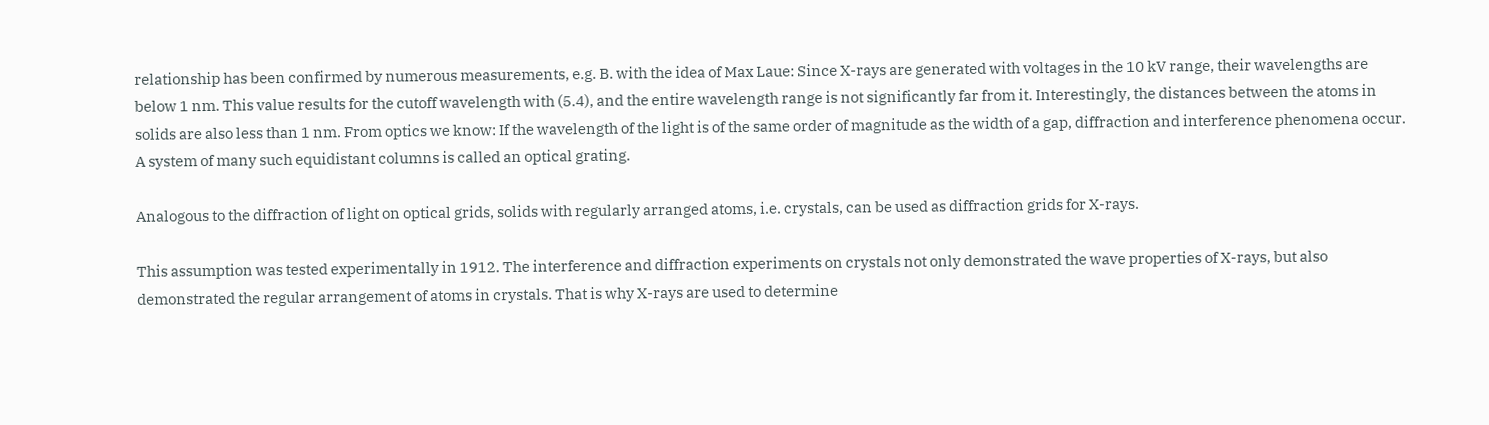relationship has been confirmed by numerous measurements, e.g. B. with the idea of Max Laue: Since X-rays are generated with voltages in the 10 kV range, their wavelengths are below 1 nm. This value results for the cutoff wavelength with (5.4), and the entire wavelength range is not significantly far from it. Interestingly, the distances between the atoms in solids are also less than 1 nm. From optics we know: If the wavelength of the light is of the same order of magnitude as the width of a gap, diffraction and interference phenomena occur. A system of many such equidistant columns is called an optical grating.

Analogous to the diffraction of light on optical grids, solids with regularly arranged atoms, i.e. crystals, can be used as diffraction grids for X-rays.

This assumption was tested experimentally in 1912. The interference and diffraction experiments on crystals not only demonstrated the wave properties of X-rays, but also demonstrated the regular arrangement of atoms in crystals. That is why X-rays are used to determine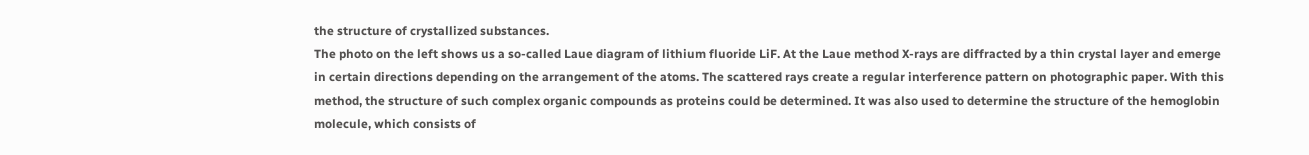the structure of crystallized substances.
The photo on the left shows us a so-called Laue diagram of lithium fluoride LiF. At the Laue method X-rays are diffracted by a thin crystal layer and emerge in certain directions depending on the arrangement of the atoms. The scattered rays create a regular interference pattern on photographic paper. With this method, the structure of such complex organic compounds as proteins could be determined. It was also used to determine the structure of the hemoglobin molecule, which consists of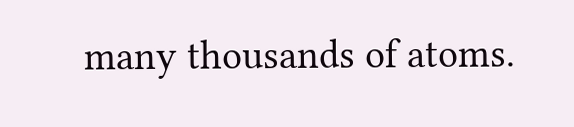many thousands of atoms.